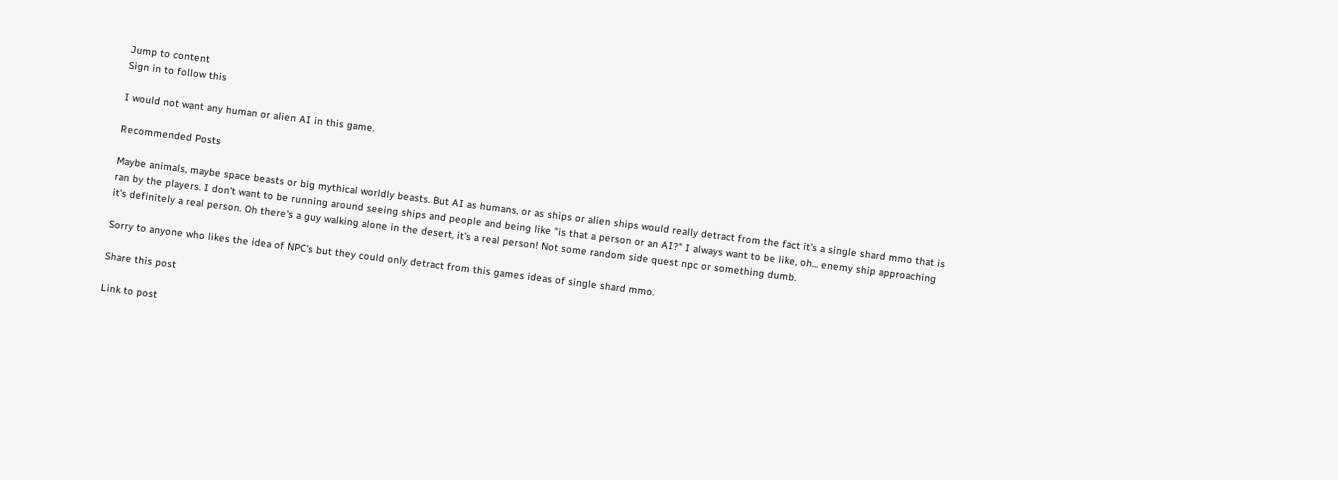Jump to content
Sign in to follow this

I would not want any human or alien AI in this game.

Recommended Posts

Maybe animals, maybe space beasts or big mythical worldly beasts. But AI as humans, or as ships or alien ships would really detract from the fact it's a single shard mmo that is ran by the players. I don't want to be running around seeing ships and people and being like "is that a person or an AI?" I always want to be like, oh... enemy ship approaching it's definitely a real person. Oh there's a guy walking alone in the desert, it's a real person! Not some random side quest npc or something dumb.

Sorry to anyone who likes the idea of NPC's but they could only detract from this games ideas of single shard mmo.

Share this post

Link to post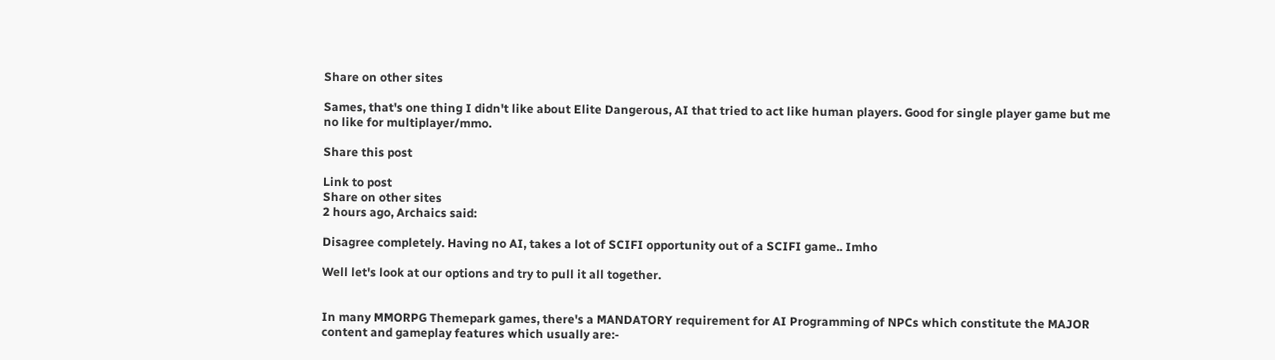Share on other sites

Sames, that's one thing I didn't like about Elite Dangerous, AI that tried to act like human players. Good for single player game but me no like for multiplayer/mmo.

Share this post

Link to post
Share on other sites
2 hours ago, Archaics said:

Disagree completely. Having no AI, takes a lot of SCIFI opportunity out of a SCIFI game.. Imho

Well let's look at our options and try to pull it all together.


In many MMORPG Themepark games, there's a MANDATORY requirement for AI Programming of NPCs which constitute the MAJOR content and gameplay features which usually are:-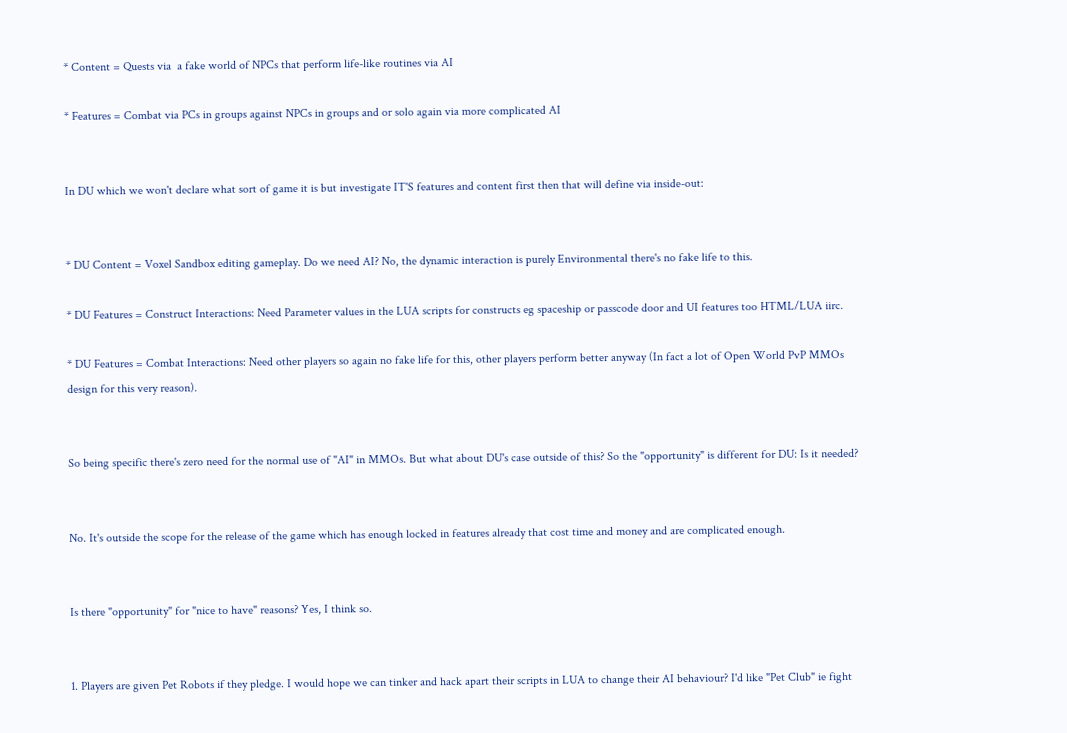* Content = Quests via  a fake world of NPCs that perform life-like routines via AI

* Features = Combat via PCs in groups against NPCs in groups and or solo again via more complicated AI


In DU which we won't declare what sort of game it is but investigate IT'S features and content first then that will define via inside-out:


* DU Content = Voxel Sandbox editing gameplay. Do we need AI? No, the dynamic interaction is purely Environmental there's no fake life to this.

* DU Features = Construct Interactions: Need Parameter values in the LUA scripts for constructs eg spaceship or passcode door and UI features too HTML/LUA iirc.

* DU Features = Combat Interactions: Need other players so again no fake life for this, other players perform better anyway (In fact a lot of Open World PvP MMOs design for this very reason).


So being specific there's zero need for the normal use of "AI" in MMOs. But what about DU's case outside of this? So the "opportunity" is different for DU: Is it needed?


No. It's outside the scope for the release of the game which has enough locked in features already that cost time and money and are complicated enough.


Is there "opportunity" for "nice to have" reasons? Yes, I think so.


1. Players are given Pet Robots if they pledge. I would hope we can tinker and hack apart their scripts in LUA to change their AI behaviour? I'd like "Pet Club" ie fight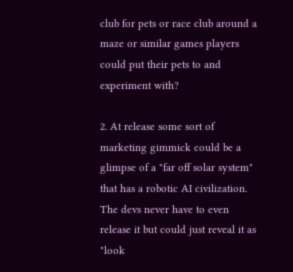club for pets or race club around a maze or similar games players could put their pets to and experiment with?

2. At release some sort of marketing gimmick could be a glimpse of a "far off solar system" that has a robotic AI civilization. The devs never have to even release it but could just reveal it as "look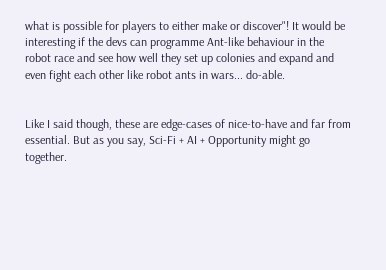what is possible for players to either make or discover"! It would be interesting if the devs can programme Ant-like behaviour in the robot race and see how well they set up colonies and expand and even fight each other like robot ants in wars... do-able.


Like I said though, these are edge-cases of nice-to-have and far from essential. But as you say, Sci-Fi + AI + Opportunity might go together.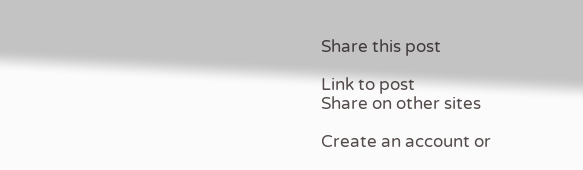Share this post

Link to post
Share on other sites

Create an account or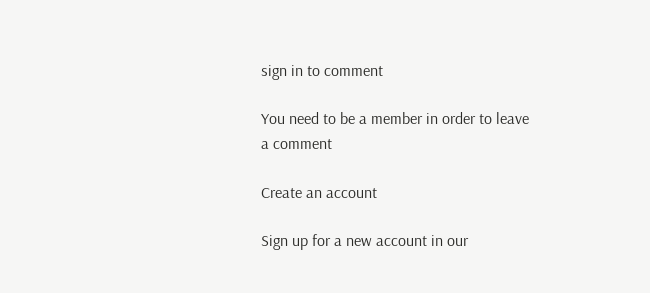sign in to comment

You need to be a member in order to leave a comment

Create an account

Sign up for a new account in our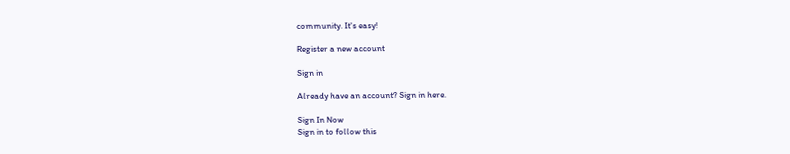community. It's easy!

Register a new account

Sign in

Already have an account? Sign in here.

Sign In Now
Sign in to follow this